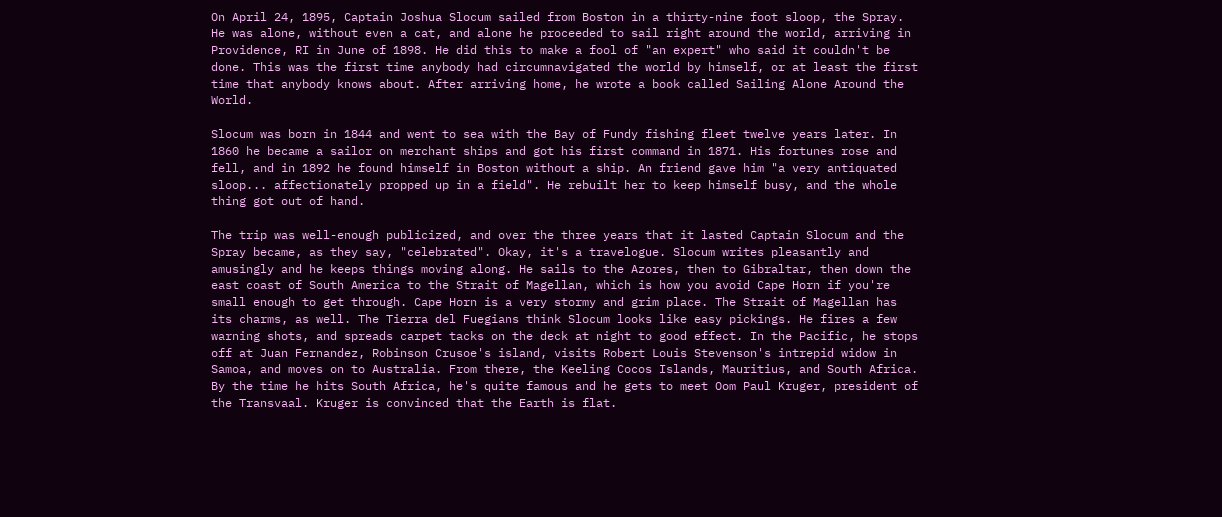On April 24, 1895, Captain Joshua Slocum sailed from Boston in a thirty-nine foot sloop, the Spray. He was alone, without even a cat, and alone he proceeded to sail right around the world, arriving in Providence, RI in June of 1898. He did this to make a fool of "an expert" who said it couldn't be done. This was the first time anybody had circumnavigated the world by himself, or at least the first time that anybody knows about. After arriving home, he wrote a book called Sailing Alone Around the World.

Slocum was born in 1844 and went to sea with the Bay of Fundy fishing fleet twelve years later. In 1860 he became a sailor on merchant ships and got his first command in 1871. His fortunes rose and fell, and in 1892 he found himself in Boston without a ship. An friend gave him "a very antiquated sloop... affectionately propped up in a field". He rebuilt her to keep himself busy, and the whole thing got out of hand.

The trip was well-enough publicized, and over the three years that it lasted Captain Slocum and the Spray became, as they say, "celebrated". Okay, it's a travelogue. Slocum writes pleasantly and amusingly and he keeps things moving along. He sails to the Azores, then to Gibraltar, then down the east coast of South America to the Strait of Magellan, which is how you avoid Cape Horn if you're small enough to get through. Cape Horn is a very stormy and grim place. The Strait of Magellan has its charms, as well. The Tierra del Fuegians think Slocum looks like easy pickings. He fires a few warning shots, and spreads carpet tacks on the deck at night to good effect. In the Pacific, he stops off at Juan Fernandez, Robinson Crusoe's island, visits Robert Louis Stevenson's intrepid widow in Samoa, and moves on to Australia. From there, the Keeling Cocos Islands, Mauritius, and South Africa. By the time he hits South Africa, he's quite famous and he gets to meet Oom Paul Kruger, president of the Transvaal. Kruger is convinced that the Earth is flat.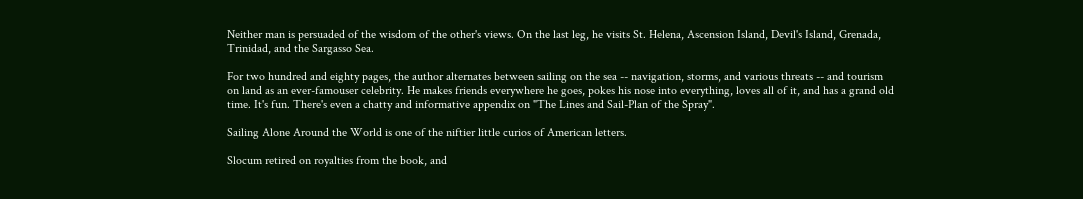Neither man is persuaded of the wisdom of the other's views. On the last leg, he visits St. Helena, Ascension Island, Devil's Island, Grenada, Trinidad, and the Sargasso Sea.

For two hundred and eighty pages, the author alternates between sailing on the sea -- navigation, storms, and various threats -- and tourism on land as an ever-famouser celebrity. He makes friends everywhere he goes, pokes his nose into everything, loves all of it, and has a grand old time. It's fun. There's even a chatty and informative appendix on "The Lines and Sail-Plan of the Spray".

Sailing Alone Around the World is one of the niftier little curios of American letters.

Slocum retired on royalties from the book, and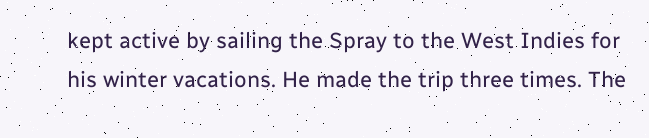kept active by sailing the Spray to the West Indies for his winter vacations. He made the trip three times. The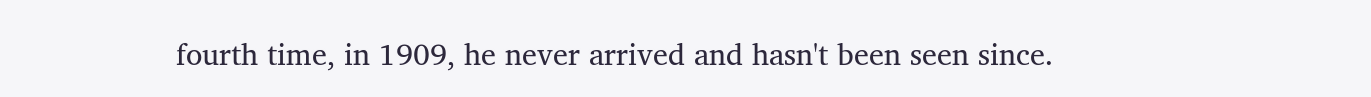fourth time, in 1909, he never arrived and hasn't been seen since.